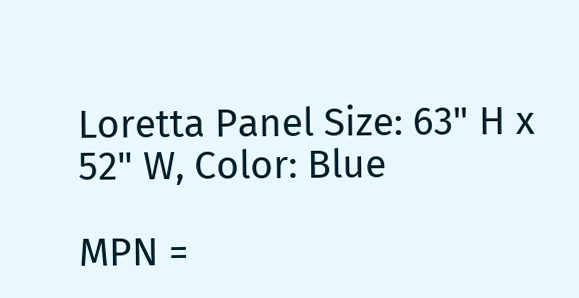Loretta Panel Size: 63" H x 52" W, Color: Blue

MPN =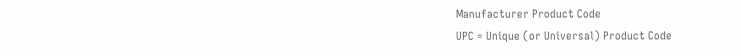Manufacturer Product Code
UPC = Unique (or Universal) Product Code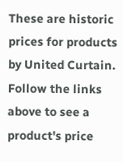These are historic prices for products by United Curtain. Follow the links above to see a product's price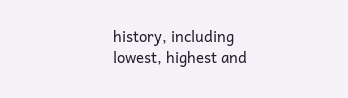history, including lowest, highest and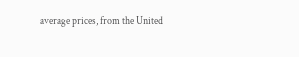average prices, from the United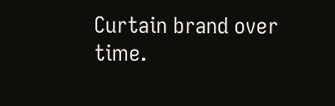Curtain brand over time.